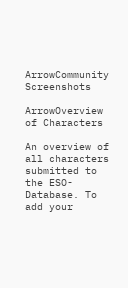ArrowCommunity Screenshots

ArrowOverview of Characters

An overview of all characters submitted to the ESO-Database. To add your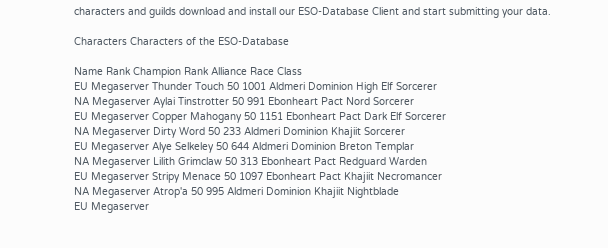characters and guilds download and install our ESO-Database Client and start submitting your data.

Characters Characters of the ESO-Database

Name Rank Champion Rank Alliance Race Class
EU Megaserver Thunder Touch 50 1001 Aldmeri Dominion High Elf Sorcerer
NA Megaserver Aylai Tinstrotter 50 991 Ebonheart Pact Nord Sorcerer
EU Megaserver Copper Mahogany 50 1151 Ebonheart Pact Dark Elf Sorcerer
NA Megaserver Dirty Word 50 233 Aldmeri Dominion Khajiit Sorcerer
EU Megaserver Alye Selkeley 50 644 Aldmeri Dominion Breton Templar
NA Megaserver Lilith Grimclaw 50 313 Ebonheart Pact Redguard Warden
EU Megaserver Stripy Menace 50 1097 Ebonheart Pact Khajiit Necromancer
NA Megaserver Atrop'a 50 995 Aldmeri Dominion Khajiit Nightblade
EU Megaserver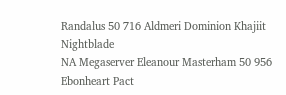Randalus 50 716 Aldmeri Dominion Khajiit Nightblade
NA Megaserver Eleanour Masterham 50 956 Ebonheart Pact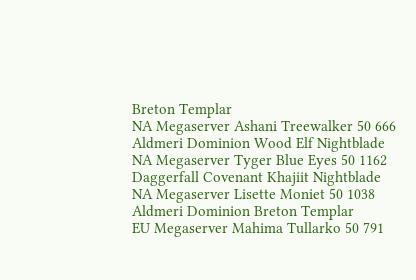Breton Templar
NA Megaserver Ashani Treewalker 50 666 Aldmeri Dominion Wood Elf Nightblade
NA Megaserver Tyger Blue Eyes 50 1162 Daggerfall Covenant Khajiit Nightblade
NA Megaserver Lisette Moniet 50 1038 Aldmeri Dominion Breton Templar
EU Megaserver Mahima Tullarko 50 791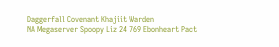Daggerfall Covenant Khajiit Warden
NA Megaserver Spoopy Liz 24 769 Ebonheart Pact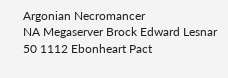Argonian Necromancer
NA Megaserver Brock Edward Lesnar 50 1112 Ebonheart Pact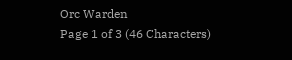Orc Warden
Page 1 of 3 (46 Characters)